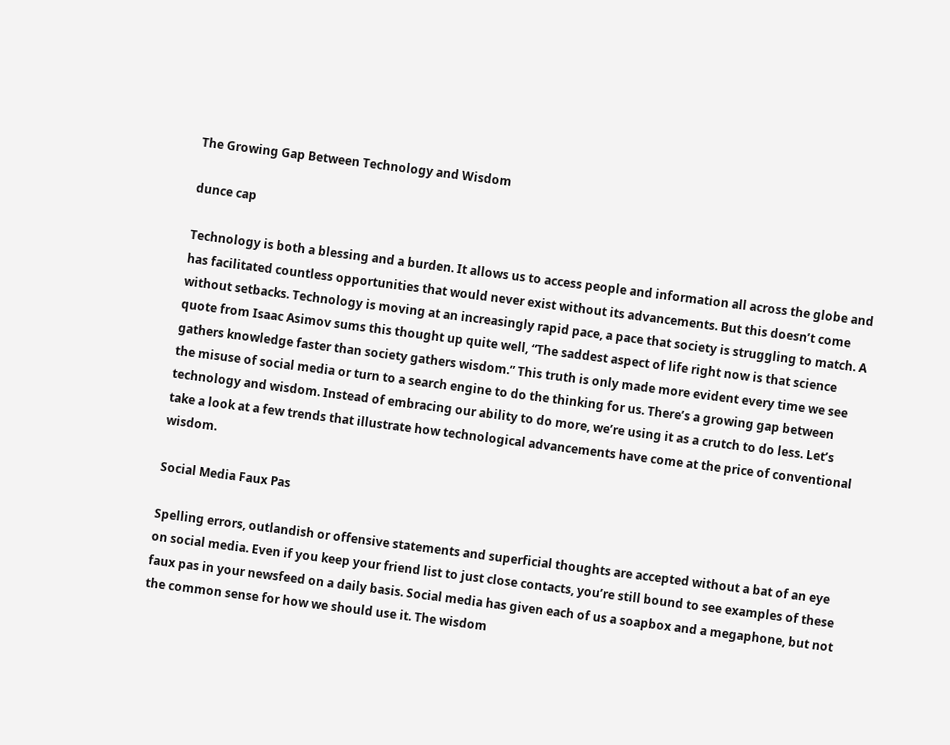The Growing Gap Between Technology and Wisdom

dunce cap

Technology is both a blessing and a burden. It allows us to access people and information all across the globe and has facilitated countless opportunities that would never exist without its advancements. But this doesn’t come without setbacks. Technology is moving at an increasingly rapid pace, a pace that society is struggling to match. A quote from Isaac Asimov sums this thought up quite well, “The saddest aspect of life right now is that science gathers knowledge faster than society gathers wisdom.” This truth is only made more evident every time we see the misuse of social media or turn to a search engine to do the thinking for us. There’s a growing gap between technology and wisdom. Instead of embracing our ability to do more, we’re using it as a crutch to do less. Let’s take a look at a few trends that illustrate how technological advancements have come at the price of conventional wisdom.

Social Media Faux Pas

Spelling errors, outlandish or offensive statements and superficial thoughts are accepted without a bat of an eye on social media. Even if you keep your friend list to just close contacts, you’re still bound to see examples of these faux pas in your newsfeed on a daily basis. Social media has given each of us a soapbox and a megaphone, but not the common sense for how we should use it. The wisdom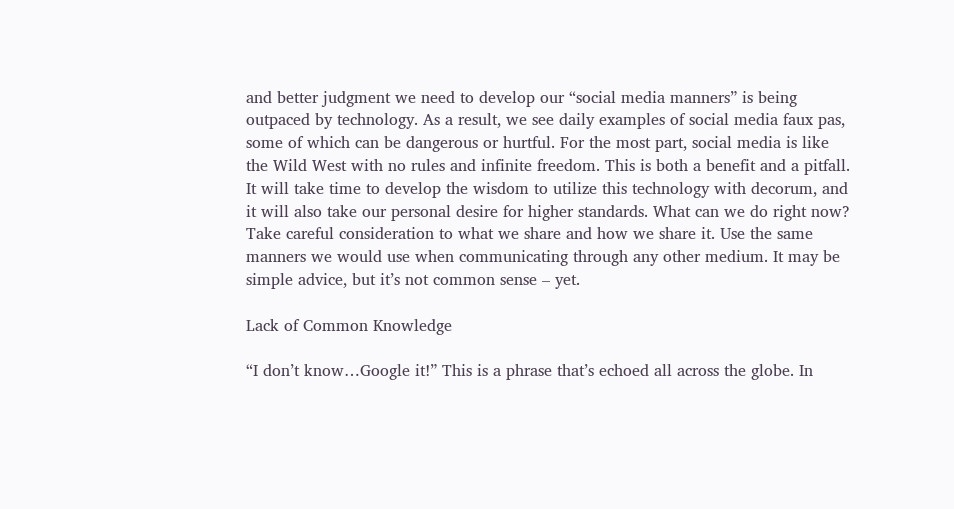and better judgment we need to develop our “social media manners” is being outpaced by technology. As a result, we see daily examples of social media faux pas, some of which can be dangerous or hurtful. For the most part, social media is like the Wild West with no rules and infinite freedom. This is both a benefit and a pitfall. It will take time to develop the wisdom to utilize this technology with decorum, and it will also take our personal desire for higher standards. What can we do right now? Take careful consideration to what we share and how we share it. Use the same manners we would use when communicating through any other medium. It may be simple advice, but it’s not common sense – yet.

Lack of Common Knowledge

“I don’t know…Google it!” This is a phrase that’s echoed all across the globe. In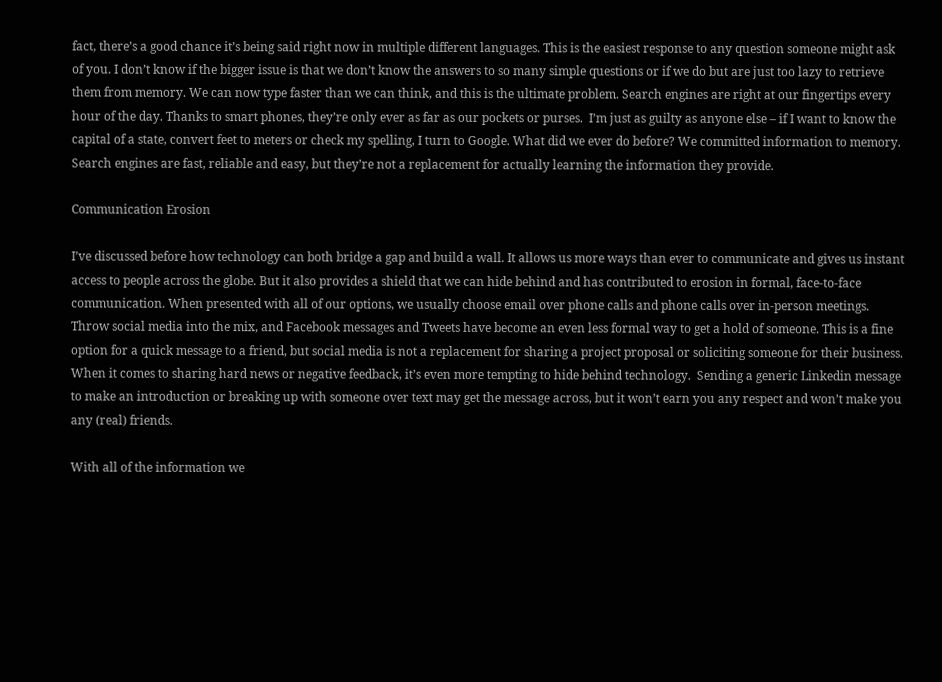fact, there’s a good chance it’s being said right now in multiple different languages. This is the easiest response to any question someone might ask of you. I don’t know if the bigger issue is that we don’t know the answers to so many simple questions or if we do but are just too lazy to retrieve them from memory. We can now type faster than we can think, and this is the ultimate problem. Search engines are right at our fingertips every hour of the day. Thanks to smart phones, they’re only ever as far as our pockets or purses.  I’m just as guilty as anyone else – if I want to know the capital of a state, convert feet to meters or check my spelling, I turn to Google. What did we ever do before? We committed information to memory. Search engines are fast, reliable and easy, but they’re not a replacement for actually learning the information they provide.

Communication Erosion

I’ve discussed before how technology can both bridge a gap and build a wall. It allows us more ways than ever to communicate and gives us instant access to people across the globe. But it also provides a shield that we can hide behind and has contributed to erosion in formal, face-to-face communication. When presented with all of our options, we usually choose email over phone calls and phone calls over in-person meetings. Throw social media into the mix, and Facebook messages and Tweets have become an even less formal way to get a hold of someone. This is a fine option for a quick message to a friend, but social media is not a replacement for sharing a project proposal or soliciting someone for their business. When it comes to sharing hard news or negative feedback, it’s even more tempting to hide behind technology.  Sending a generic Linkedin message to make an introduction or breaking up with someone over text may get the message across, but it won’t earn you any respect and won’t make you any (real) friends.

With all of the information we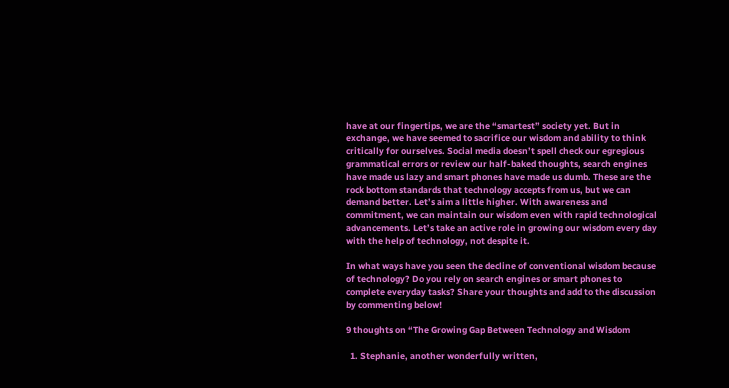have at our fingertips, we are the “smartest” society yet. But in exchange, we have seemed to sacrifice our wisdom and ability to think critically for ourselves. Social media doesn’t spell check our egregious grammatical errors or review our half-baked thoughts, search engines have made us lazy and smart phones have made us dumb. These are the rock bottom standards that technology accepts from us, but we can demand better. Let’s aim a little higher. With awareness and commitment, we can maintain our wisdom even with rapid technological advancements. Let’s take an active role in growing our wisdom every day with the help of technology, not despite it.

In what ways have you seen the decline of conventional wisdom because of technology? Do you rely on search engines or smart phones to complete everyday tasks? Share your thoughts and add to the discussion by commenting below!

9 thoughts on “The Growing Gap Between Technology and Wisdom

  1. Stephanie, another wonderfully written,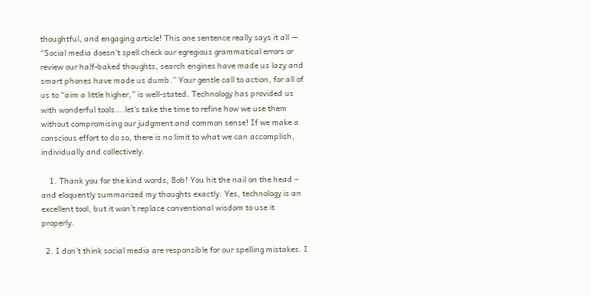thoughtful, and engaging article! This one sentence really says it all — “Social media doesn’t spell check our egregious grammatical errors or review our half-baked thoughts, search engines have made us lazy and smart phones have made us dumb.” Your gentle call to action, for all of us to “aim a little higher,” is well-stated. Technology has provided us with wonderful tools….let’s take the time to refine how we use them without compromising our judgment and common sense! If we make a conscious effort to do so, there is no limit to what we can accomplish, individually and collectively.

    1. Thank you for the kind words, Bob! You hit the nail on the head – and eloquently summarized my thoughts exactly. Yes, technology is an excellent tool, but it won’t replace conventional wisdom to use it properly.

  2. I don’t think social media are responsible for our spelling mistakes. I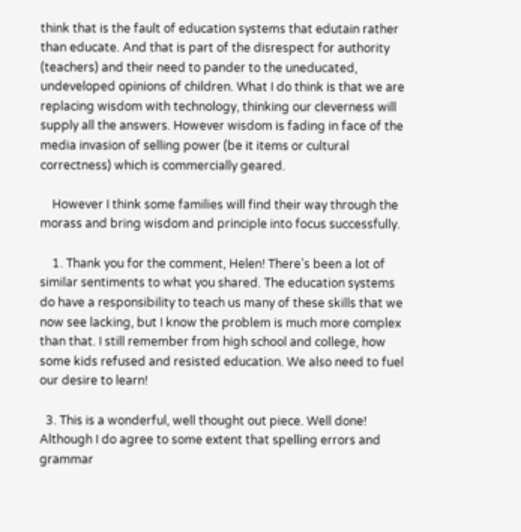think that is the fault of education systems that edutain rather than educate. And that is part of the disrespect for authority (teachers) and their need to pander to the uneducated, undeveloped opinions of children. What I do think is that we are replacing wisdom with technology, thinking our cleverness will supply all the answers. However wisdom is fading in face of the media invasion of selling power (be it items or cultural correctness) which is commercially geared.

    However I think some families will find their way through the morass and bring wisdom and principle into focus successfully.

    1. Thank you for the comment, Helen! There’s been a lot of similar sentiments to what you shared. The education systems do have a responsibility to teach us many of these skills that we now see lacking, but I know the problem is much more complex than that. I still remember from high school and college, how some kids refused and resisted education. We also need to fuel our desire to learn!

  3. This is a wonderful, well thought out piece. Well done! Although I do agree to some extent that spelling errors and grammar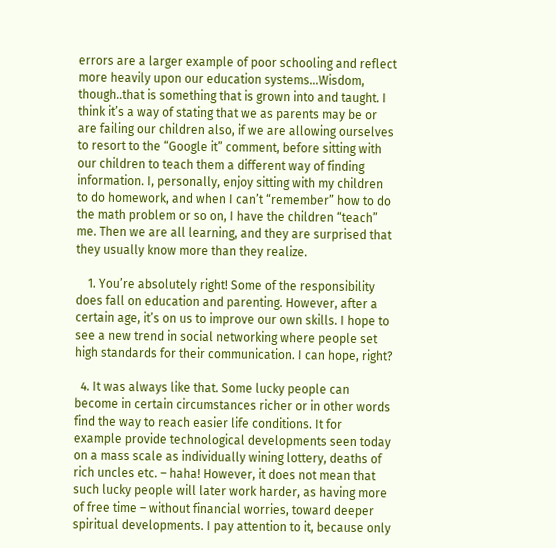errors are a larger example of poor schooling and reflect more heavily upon our education systems…Wisdom, though..that is something that is grown into and taught. I think it’s a way of stating that we as parents may be or are failing our children also, if we are allowing ourselves to resort to the “Google it” comment, before sitting with our children to teach them a different way of finding information. I, personally, enjoy sitting with my children to do homework, and when I can’t “remember” how to do the math problem or so on, I have the children “teach” me. Then we are all learning, and they are surprised that they usually know more than they realize.

    1. You’re absolutely right! Some of the responsibility does fall on education and parenting. However, after a certain age, it’s on us to improve our own skills. I hope to see a new trend in social networking where people set high standards for their communication. I can hope, right?

  4. It was always like that. Some lucky people can become in certain circumstances richer or in other words find the way to reach easier life conditions. It for example provide technological developments seen today on a mass scale as individually wining lottery, deaths of rich uncles etc. – haha! However, it does not mean that such lucky people will later work harder, as having more of free time – without financial worries, toward deeper spiritual developments. I pay attention to it, because only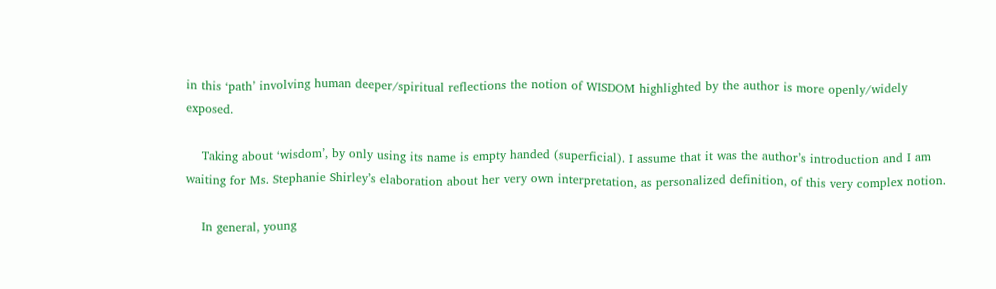in this ‘path’ involving human deeper/spiritual reflections the notion of WISDOM highlighted by the author is more openly/widely exposed.

    Taking about ‘wisdom’, by only using its name is empty handed (superficial). I assume that it was the author’s introduction and I am waiting for Ms. Stephanie Shirley’s elaboration about her very own interpretation, as personalized definition, of this very complex notion.

    In general, young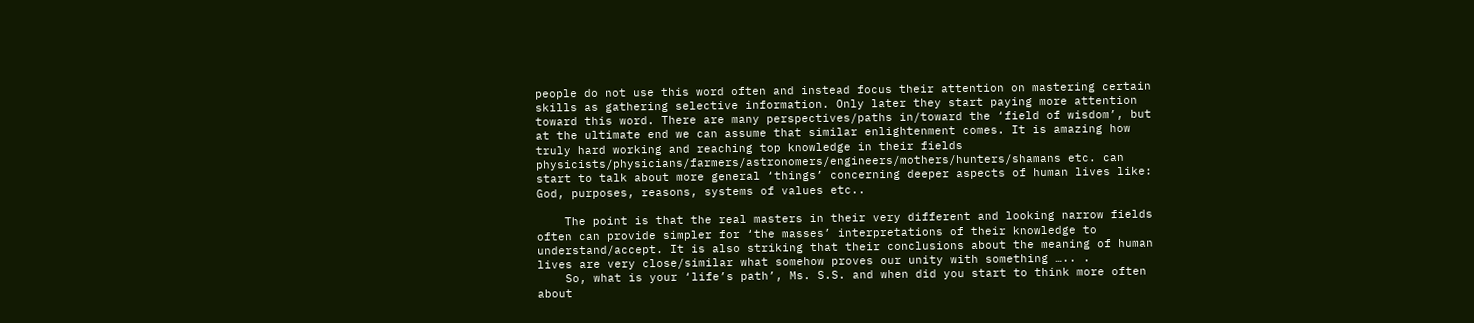people do not use this word often and instead focus their attention on mastering certain skills as gathering selective information. Only later they start paying more attention toward this word. There are many perspectives/paths in/toward the ‘field of wisdom’, but at the ultimate end we can assume that similar enlightenment comes. It is amazing how truly hard working and reaching top knowledge in their fields physicists/physicians/farmers/astronomers/engineers/mothers/hunters/shamans etc. can start to talk about more general ‘things’ concerning deeper aspects of human lives like: God, purposes, reasons, systems of values etc..

    The point is that the real masters in their very different and looking narrow fields often can provide simpler for ‘the masses’ interpretations of their knowledge to understand/accept. It is also striking that their conclusions about the meaning of human lives are very close/similar what somehow proves our unity with something ….. .
    So, what is your ‘life’s path’, Ms. S.S. and when did you start to think more often about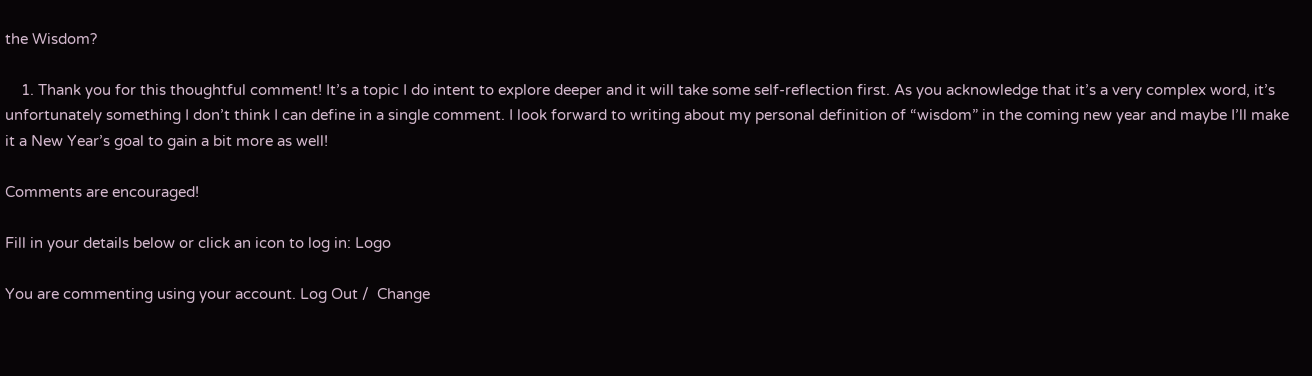the Wisdom?

    1. Thank you for this thoughtful comment! It’s a topic I do intent to explore deeper and it will take some self-reflection first. As you acknowledge that it’s a very complex word, it’s unfortunately something I don’t think I can define in a single comment. I look forward to writing about my personal definition of “wisdom” in the coming new year and maybe I’ll make it a New Year’s goal to gain a bit more as well!

Comments are encouraged!

Fill in your details below or click an icon to log in: Logo

You are commenting using your account. Log Out /  Change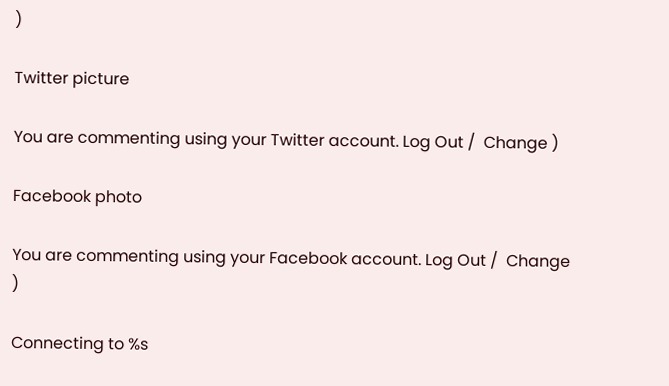)

Twitter picture

You are commenting using your Twitter account. Log Out /  Change )

Facebook photo

You are commenting using your Facebook account. Log Out /  Change )

Connecting to %s